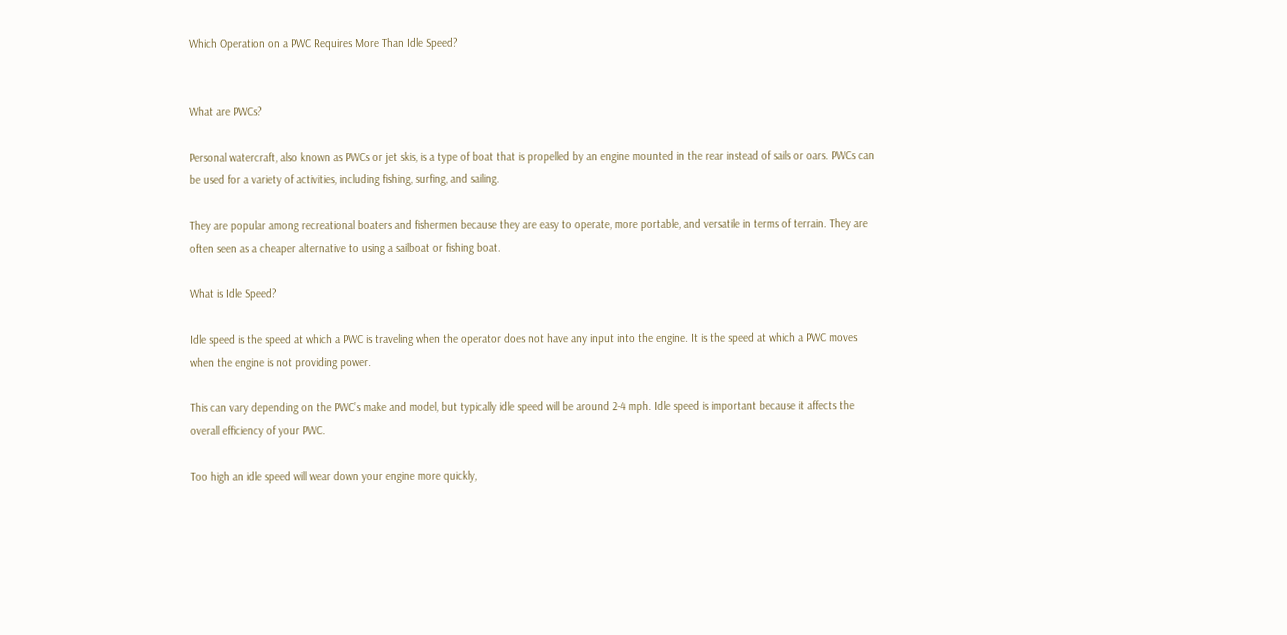Which Operation on a PWC Requires More Than Idle Speed?


What are PWCs?

Personal watercraft, also known as PWCs or jet skis, is a type of boat that is propelled by an engine mounted in the rear instead of sails or oars. PWCs can be used for a variety of activities, including fishing, surfing, and sailing.

They are popular among recreational boaters and fishermen because they are easy to operate, more portable, and versatile in terms of terrain. They are often seen as a cheaper alternative to using a sailboat or fishing boat.

What is Idle Speed?

Idle speed is the speed at which a PWC is traveling when the operator does not have any input into the engine. It is the speed at which a PWC moves when the engine is not providing power.

This can vary depending on the PWC’s make and model, but typically idle speed will be around 2-4 mph. Idle speed is important because it affects the overall efficiency of your PWC.

Too high an idle speed will wear down your engine more quickly,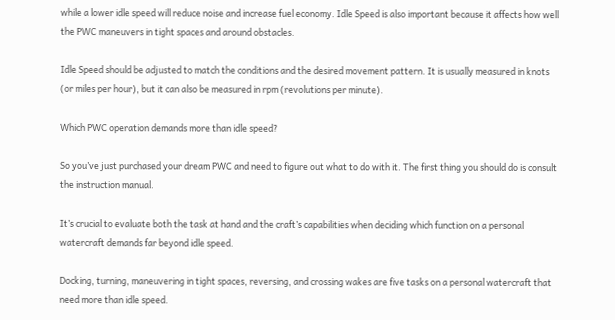while a lower idle speed will reduce noise and increase fuel economy. Idle Speed is also important because it affects how well the PWC maneuvers in tight spaces and around obstacles.

Idle Speed should be adjusted to match the conditions and the desired movement pattern. It is usually measured in knots (or miles per hour), but it can also be measured in rpm (revolutions per minute).

Which PWC operation demands more than idle speed?

So you’ve just purchased your dream PWC and need to figure out what to do with it. The first thing you should do is consult the instruction manual.

It’s crucial to evaluate both the task at hand and the craft’s capabilities when deciding which function on a personal watercraft demands far beyond idle speed.

Docking, turning, maneuvering in tight spaces, reversing, and crossing wakes are five tasks on a personal watercraft that need more than idle speed.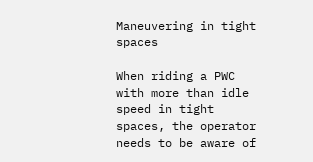Maneuvering in tight spaces

When riding a PWC with more than idle speed in tight spaces, the operator needs to be aware of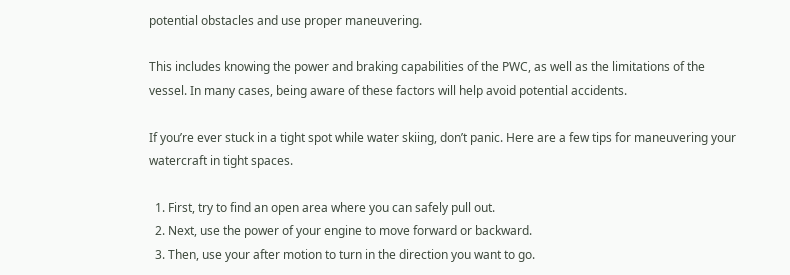potential obstacles and use proper maneuvering.

This includes knowing the power and braking capabilities of the PWC, as well as the limitations of the vessel. In many cases, being aware of these factors will help avoid potential accidents.

If you’re ever stuck in a tight spot while water skiing, don’t panic. Here are a few tips for maneuvering your watercraft in tight spaces.

  1. First, try to find an open area where you can safely pull out.
  2. Next, use the power of your engine to move forward or backward.
  3. Then, use your after motion to turn in the direction you want to go.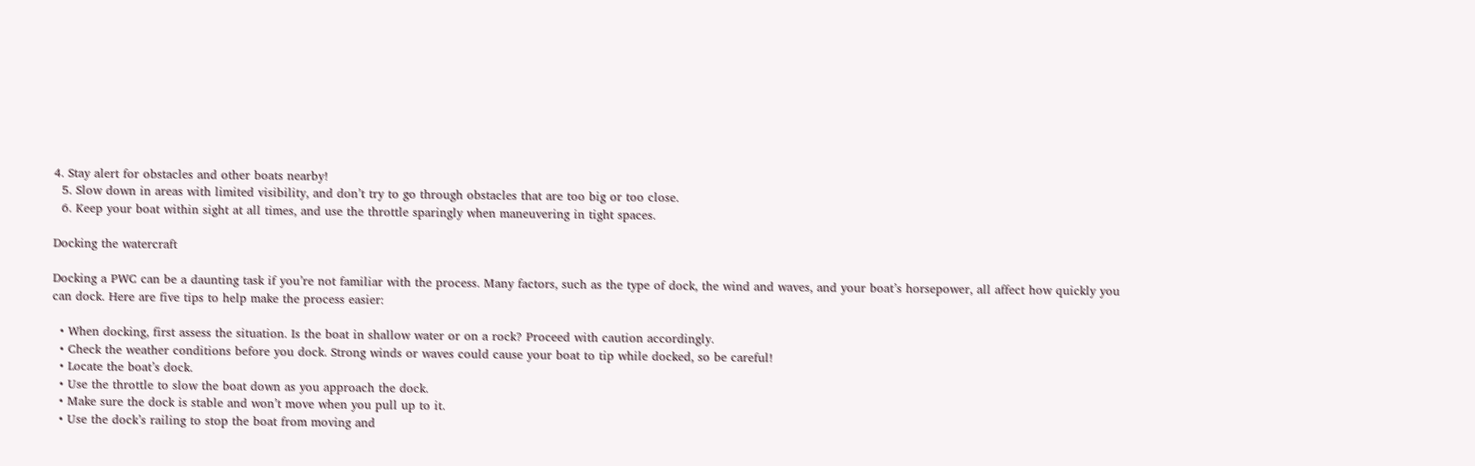4. Stay alert for obstacles and other boats nearby!
  5. Slow down in areas with limited visibility, and don’t try to go through obstacles that are too big or too close.
  6. Keep your boat within sight at all times, and use the throttle sparingly when maneuvering in tight spaces.

Docking the watercraft

Docking a PWC can be a daunting task if you’re not familiar with the process. Many factors, such as the type of dock, the wind and waves, and your boat’s horsepower, all affect how quickly you can dock. Here are five tips to help make the process easier:

  • When docking, first assess the situation. Is the boat in shallow water or on a rock? Proceed with caution accordingly.
  • Check the weather conditions before you dock. Strong winds or waves could cause your boat to tip while docked, so be careful!
  • Locate the boat’s dock.
  • Use the throttle to slow the boat down as you approach the dock.
  • Make sure the dock is stable and won’t move when you pull up to it.
  • Use the dock’s railing to stop the boat from moving and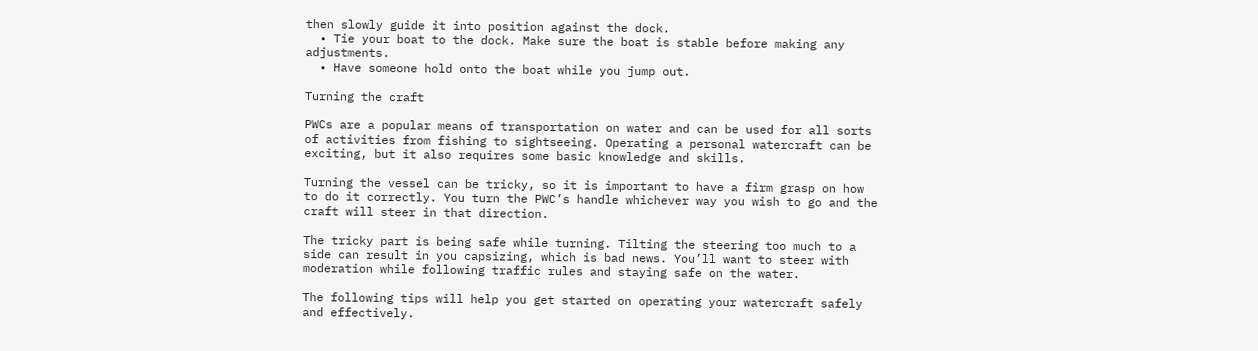then slowly guide it into position against the dock.
  • Tie your boat to the dock. Make sure the boat is stable before making any adjustments.
  • Have someone hold onto the boat while you jump out.

Turning the craft

PWCs are a popular means of transportation on water and can be used for all sorts of activities from fishing to sightseeing. Operating a personal watercraft can be exciting, but it also requires some basic knowledge and skills.

Turning the vessel can be tricky, so it is important to have a firm grasp on how to do it correctly. You turn the PWC’s handle whichever way you wish to go and the craft will steer in that direction.

The tricky part is being safe while turning. Tilting the steering too much to a side can result in you capsizing, which is bad news. You’ll want to steer with moderation while following traffic rules and staying safe on the water.

The following tips will help you get started on operating your watercraft safely and effectively.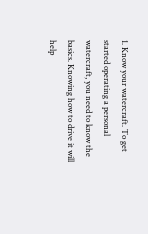1. Know your watercraft. To get started operating a personal watercraft, you need to know the basics. Knowing how to drive it will help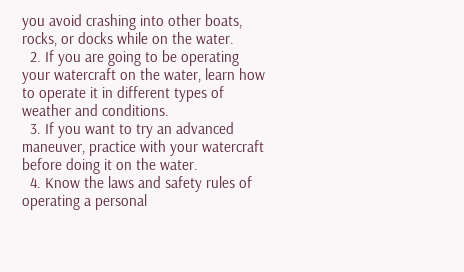you avoid crashing into other boats, rocks, or docks while on the water.
  2. If you are going to be operating your watercraft on the water, learn how to operate it in different types of weather and conditions.
  3. If you want to try an advanced maneuver, practice with your watercraft before doing it on the water.
  4. Know the laws and safety rules of operating a personal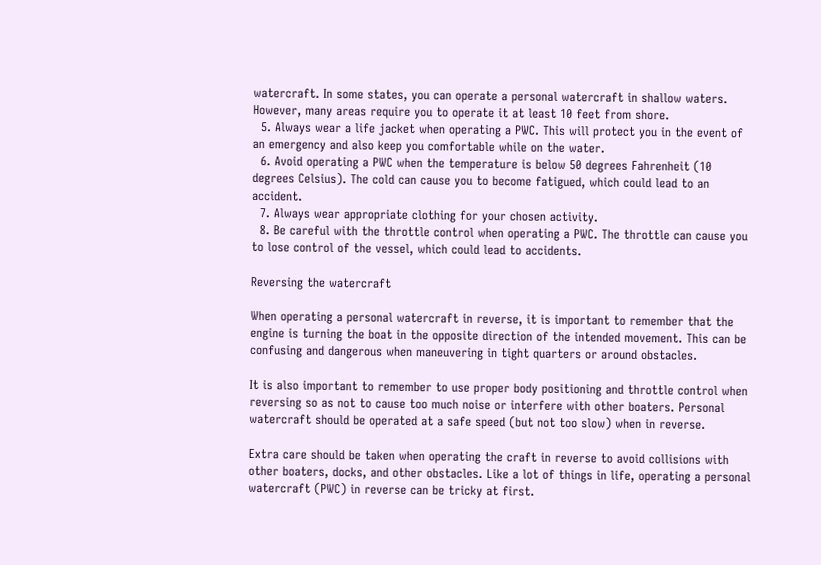watercraft. In some states, you can operate a personal watercraft in shallow waters. However, many areas require you to operate it at least 10 feet from shore.
  5. Always wear a life jacket when operating a PWC. This will protect you in the event of an emergency and also keep you comfortable while on the water.
  6. Avoid operating a PWC when the temperature is below 50 degrees Fahrenheit (10 degrees Celsius). The cold can cause you to become fatigued, which could lead to an accident.
  7. Always wear appropriate clothing for your chosen activity.
  8. Be careful with the throttle control when operating a PWC. The throttle can cause you to lose control of the vessel, which could lead to accidents.

Reversing the watercraft

When operating a personal watercraft in reverse, it is important to remember that the engine is turning the boat in the opposite direction of the intended movement. This can be confusing and dangerous when maneuvering in tight quarters or around obstacles.

It is also important to remember to use proper body positioning and throttle control when reversing so as not to cause too much noise or interfere with other boaters. Personal watercraft should be operated at a safe speed (but not too slow) when in reverse.

Extra care should be taken when operating the craft in reverse to avoid collisions with other boaters, docks, and other obstacles. Like a lot of things in life, operating a personal watercraft (PWC) in reverse can be tricky at first.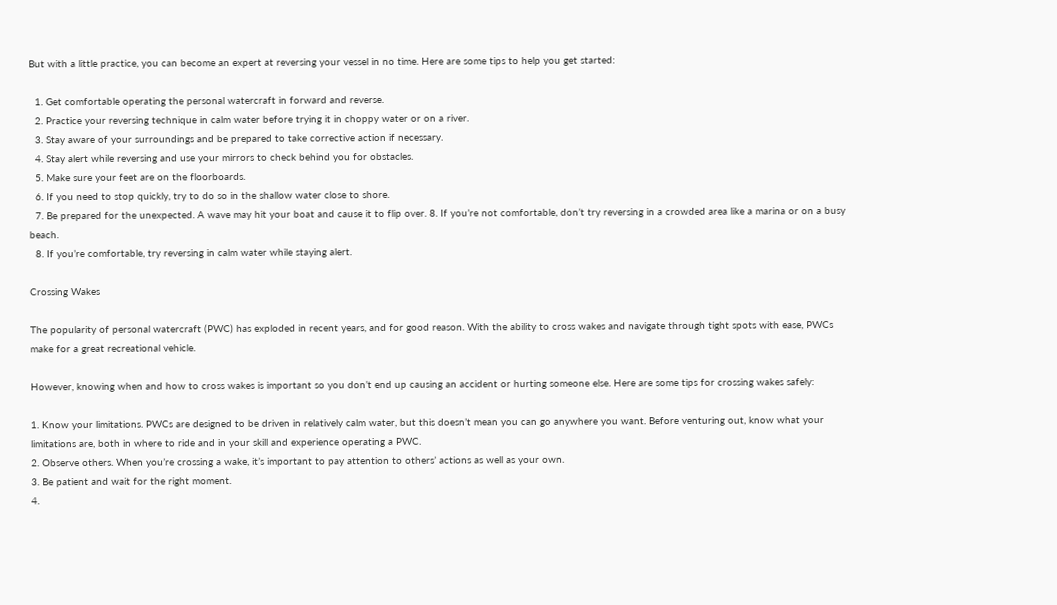But with a little practice, you can become an expert at reversing your vessel in no time. Here are some tips to help you get started:

  1. Get comfortable operating the personal watercraft in forward and reverse.
  2. Practice your reversing technique in calm water before trying it in choppy water or on a river.
  3. Stay aware of your surroundings and be prepared to take corrective action if necessary.
  4. Stay alert while reversing and use your mirrors to check behind you for obstacles.
  5. Make sure your feet are on the floorboards.
  6. If you need to stop quickly, try to do so in the shallow water close to shore.
  7. Be prepared for the unexpected. A wave may hit your boat and cause it to flip over. 8. If you’re not comfortable, don’t try reversing in a crowded area like a marina or on a busy beach.
  8. If you’re comfortable, try reversing in calm water while staying alert.

Crossing Wakes

The popularity of personal watercraft (PWC) has exploded in recent years, and for good reason. With the ability to cross wakes and navigate through tight spots with ease, PWCs make for a great recreational vehicle.

However, knowing when and how to cross wakes is important so you don’t end up causing an accident or hurting someone else. Here are some tips for crossing wakes safely:

1. Know your limitations. PWCs are designed to be driven in relatively calm water, but this doesn’t mean you can go anywhere you want. Before venturing out, know what your limitations are, both in where to ride and in your skill and experience operating a PWC.
2. Observe others. When you’re crossing a wake, it’s important to pay attention to others’ actions as well as your own.
3. Be patient and wait for the right moment.
4.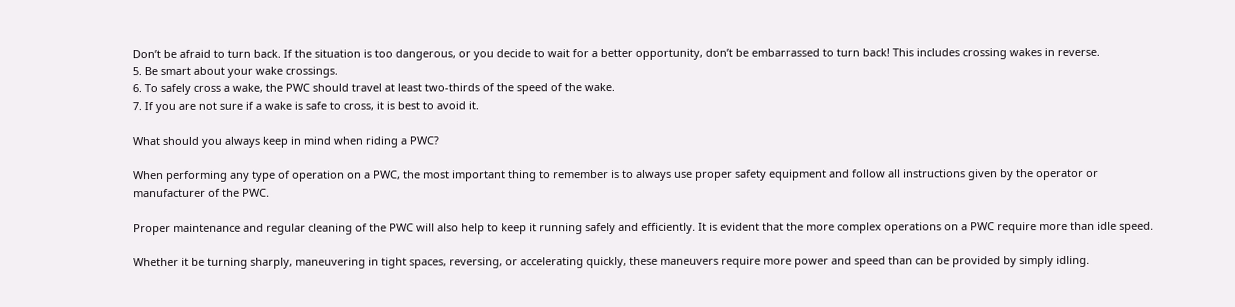Don’t be afraid to turn back. If the situation is too dangerous, or you decide to wait for a better opportunity, don’t be embarrassed to turn back! This includes crossing wakes in reverse.
5. Be smart about your wake crossings.
6. To safely cross a wake, the PWC should travel at least two-thirds of the speed of the wake.
7. If you are not sure if a wake is safe to cross, it is best to avoid it.

What should you always keep in mind when riding a PWC?

When performing any type of operation on a PWC, the most important thing to remember is to always use proper safety equipment and follow all instructions given by the operator or manufacturer of the PWC.

Proper maintenance and regular cleaning of the PWC will also help to keep it running safely and efficiently. It is evident that the more complex operations on a PWC require more than idle speed.

Whether it be turning sharply, maneuvering in tight spaces, reversing, or accelerating quickly, these maneuvers require more power and speed than can be provided by simply idling.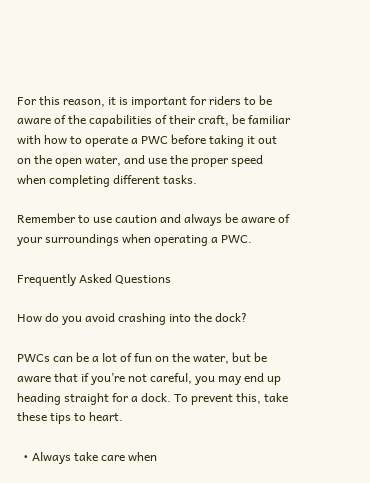For this reason, it is important for riders to be aware of the capabilities of their craft, be familiar with how to operate a PWC before taking it out on the open water, and use the proper speed when completing different tasks.

Remember to use caution and always be aware of your surroundings when operating a PWC.

Frequently Asked Questions

How do you avoid crashing into the dock?

PWCs can be a lot of fun on the water, but be aware that if you’re not careful, you may end up heading straight for a dock. To prevent this, take these tips to heart.

  • Always take care when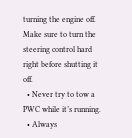turning the engine off. Make sure to turn the steering control hard right before shutting it off.
  • Never try to tow a PWC while it’s running.
  • Always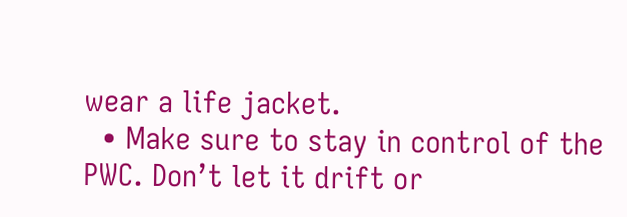wear a life jacket.
  • Make sure to stay in control of the PWC. Don’t let it drift or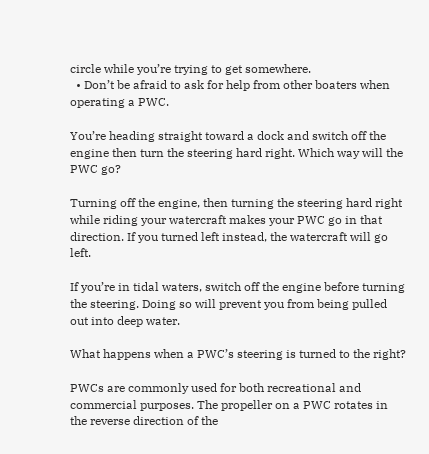circle while you’re trying to get somewhere.
  • Don’t be afraid to ask for help from other boaters when operating a PWC.

You’re heading straight toward a dock and switch off the engine then turn the steering hard right. Which way will the PWC go?

Turning off the engine, then turning the steering hard right while riding your watercraft makes your PWC go in that direction. If you turned left instead, the watercraft will go left.

If you’re in tidal waters, switch off the engine before turning the steering. Doing so will prevent you from being pulled out into deep water.

What happens when a PWC’s steering is turned to the right?

PWCs are commonly used for both recreational and commercial purposes. The propeller on a PWC rotates in the reverse direction of the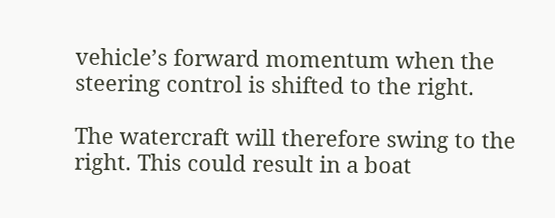vehicle’s forward momentum when the steering control is shifted to the right.

The watercraft will therefore swing to the right. This could result in a boat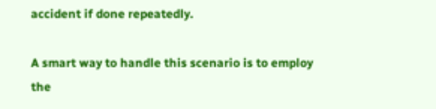accident if done repeatedly.

A smart way to handle this scenario is to employ the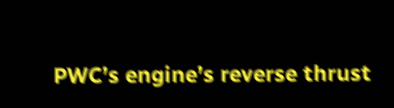PWC’s engine’s reverse thrust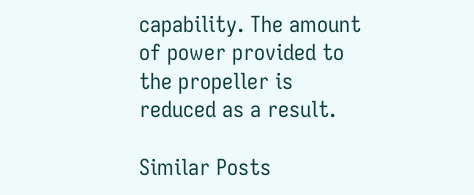capability. The amount of power provided to the propeller is reduced as a result.

Similar Posts